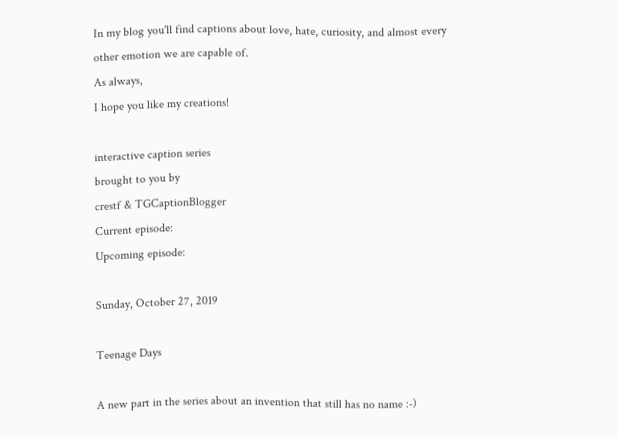In my blog you'll find captions about love, hate, curiosity, and almost every other emotion we are capable of.
As always,
I hope you like my creations!

interactive caption series
brought to you by
crestf & TGCaptionBlogger
Current episode:
Upcoming episode:

Sunday, October 27, 2019

Teenage Days

A new part in the series about an invention that still has no name :-)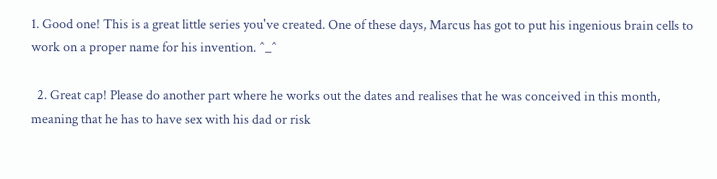1. Good one! This is a great little series you've created. One of these days, Marcus has got to put his ingenious brain cells to work on a proper name for his invention. ^_^

  2. Great cap! Please do another part where he works out the dates and realises that he was conceived in this month, meaning that he has to have sex with his dad or risk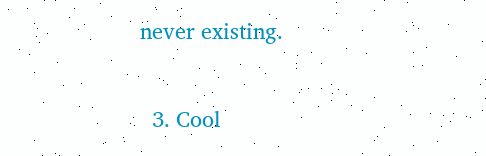never existing.

  3. Cool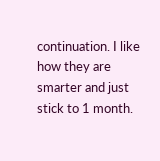continuation. I like how they are smarter and just stick to 1 month.